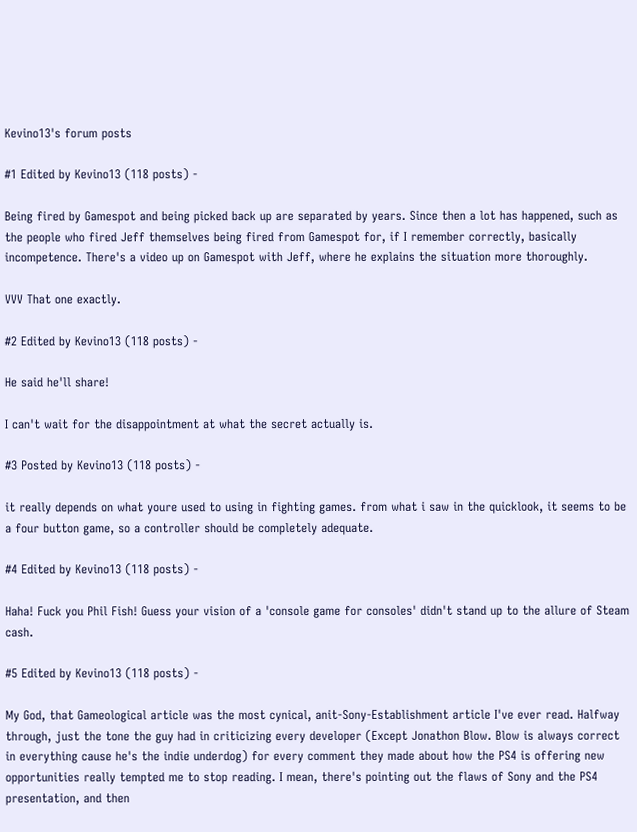Kevino13's forum posts

#1 Edited by Kevino13 (118 posts) -

Being fired by Gamespot and being picked back up are separated by years. Since then a lot has happened, such as the people who fired Jeff themselves being fired from Gamespot for, if I remember correctly, basically incompetence. There's a video up on Gamespot with Jeff, where he explains the situation more thoroughly.

VVV That one exactly.

#2 Edited by Kevino13 (118 posts) -

He said he'll share!

I can't wait for the disappointment at what the secret actually is.

#3 Posted by Kevino13 (118 posts) -

it really depends on what youre used to using in fighting games. from what i saw in the quicklook, it seems to be a four button game, so a controller should be completely adequate.

#4 Edited by Kevino13 (118 posts) -

Haha! Fuck you Phil Fish! Guess your vision of a 'console game for consoles' didn't stand up to the allure of Steam cash.

#5 Edited by Kevino13 (118 posts) -

My God, that Gameological article was the most cynical, anit-Sony-Establishment article I've ever read. Halfway through, just the tone the guy had in criticizing every developer (Except Jonathon Blow. Blow is always correct in everything cause he's the indie underdog) for every comment they made about how the PS4 is offering new opportunities really tempted me to stop reading. I mean, there's pointing out the flaws of Sony and the PS4 presentation, and then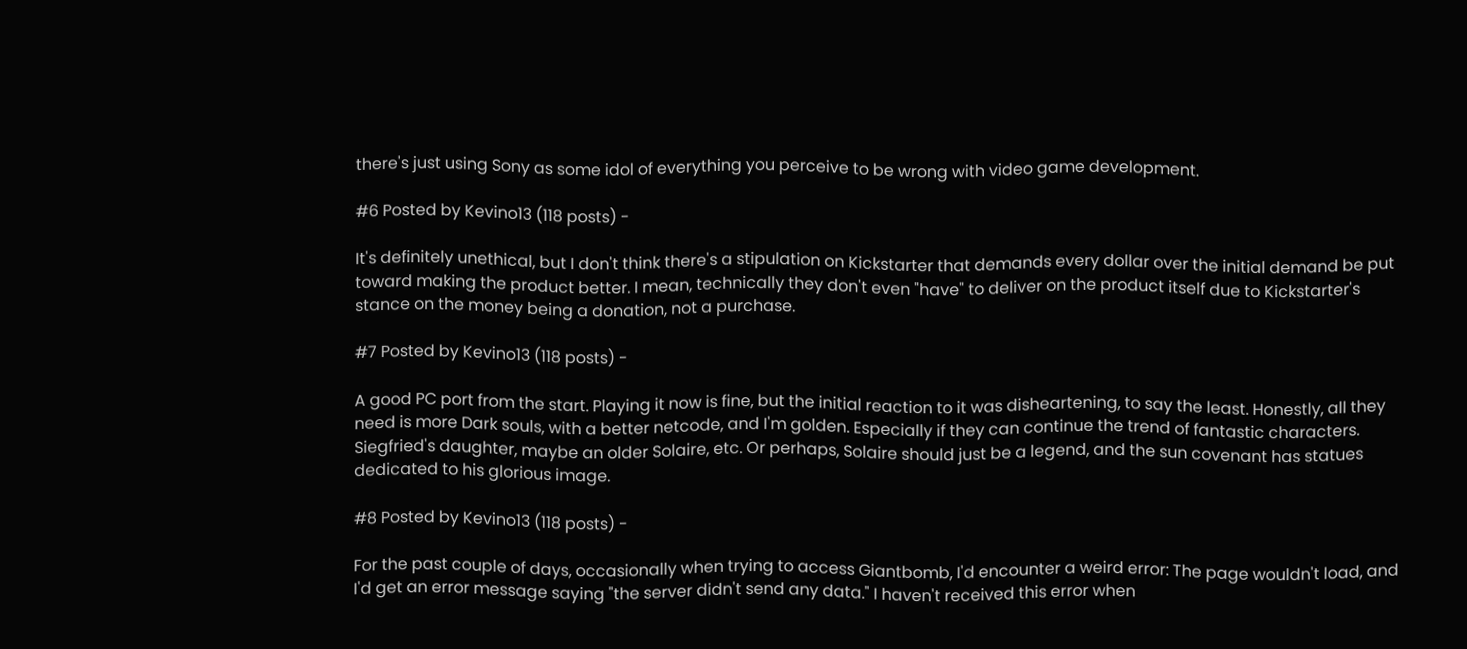there's just using Sony as some idol of everything you perceive to be wrong with video game development.

#6 Posted by Kevino13 (118 posts) -

It's definitely unethical, but I don't think there's a stipulation on Kickstarter that demands every dollar over the initial demand be put toward making the product better. I mean, technically they don't even "have" to deliver on the product itself due to Kickstarter's stance on the money being a donation, not a purchase.

#7 Posted by Kevino13 (118 posts) -

A good PC port from the start. Playing it now is fine, but the initial reaction to it was disheartening, to say the least. Honestly, all they need is more Dark souls, with a better netcode, and I'm golden. Especially if they can continue the trend of fantastic characters. Siegfried's daughter, maybe an older Solaire, etc. Or perhaps, Solaire should just be a legend, and the sun covenant has statues dedicated to his glorious image.

#8 Posted by Kevino13 (118 posts) -

For the past couple of days, occasionally when trying to access Giantbomb, I'd encounter a weird error: The page wouldn't load, and I'd get an error message saying "the server didn't send any data." I haven't received this error when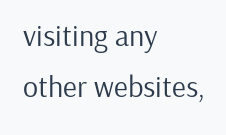visiting any other websites,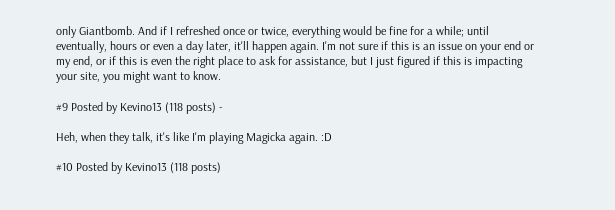only Giantbomb. And if I refreshed once or twice, everything would be fine for a while; until eventually, hours or even a day later, it'll happen again. I'm not sure if this is an issue on your end or my end, or if this is even the right place to ask for assistance, but I just figured if this is impacting your site, you might want to know.

#9 Posted by Kevino13 (118 posts) -

Heh, when they talk, it's like I'm playing Magicka again. :D

#10 Posted by Kevino13 (118 posts)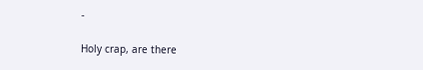-

Holy crap, are there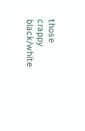those crappy black/white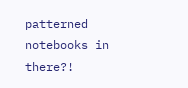patterned notebooks in there?!